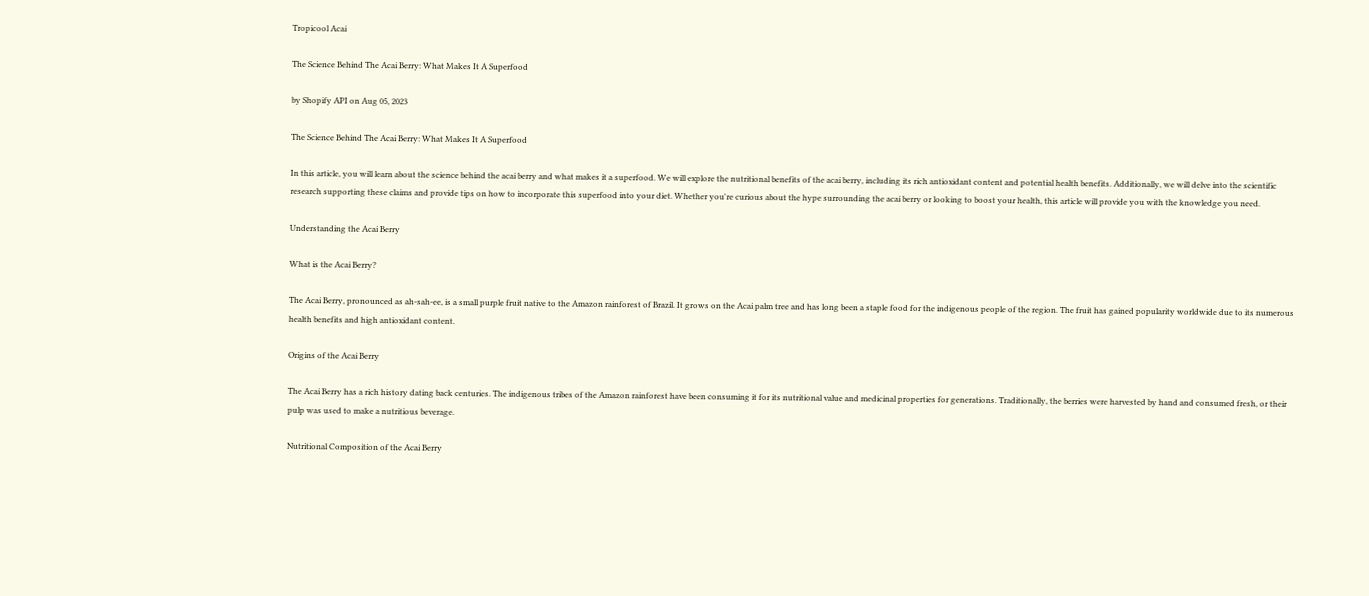Tropicool Acai

The Science Behind The Acai Berry: What Makes It A Superfood

by Shopify API on Aug 05, 2023

The Science Behind The Acai Berry: What Makes It A Superfood

In this article, you will learn about the science behind the acai berry and what makes it a superfood. We will explore the nutritional benefits of the acai berry, including its rich antioxidant content and potential health benefits. Additionally, we will delve into the scientific research supporting these claims and provide tips on how to incorporate this superfood into your diet. Whether you're curious about the hype surrounding the acai berry or looking to boost your health, this article will provide you with the knowledge you need.

Understanding the Acai Berry

What is the Acai Berry?

The Acai Berry, pronounced as ah-sah-ee, is a small purple fruit native to the Amazon rainforest of Brazil. It grows on the Acai palm tree and has long been a staple food for the indigenous people of the region. The fruit has gained popularity worldwide due to its numerous health benefits and high antioxidant content.

Origins of the Acai Berry

The Acai Berry has a rich history dating back centuries. The indigenous tribes of the Amazon rainforest have been consuming it for its nutritional value and medicinal properties for generations. Traditionally, the berries were harvested by hand and consumed fresh, or their pulp was used to make a nutritious beverage.

Nutritional Composition of the Acai Berry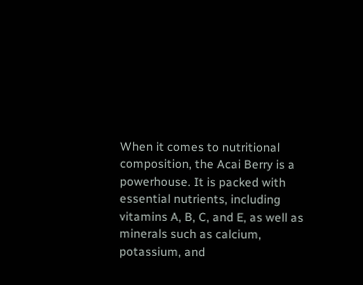When it comes to nutritional composition, the Acai Berry is a powerhouse. It is packed with essential nutrients, including vitamins A, B, C, and E, as well as minerals such as calcium, potassium, and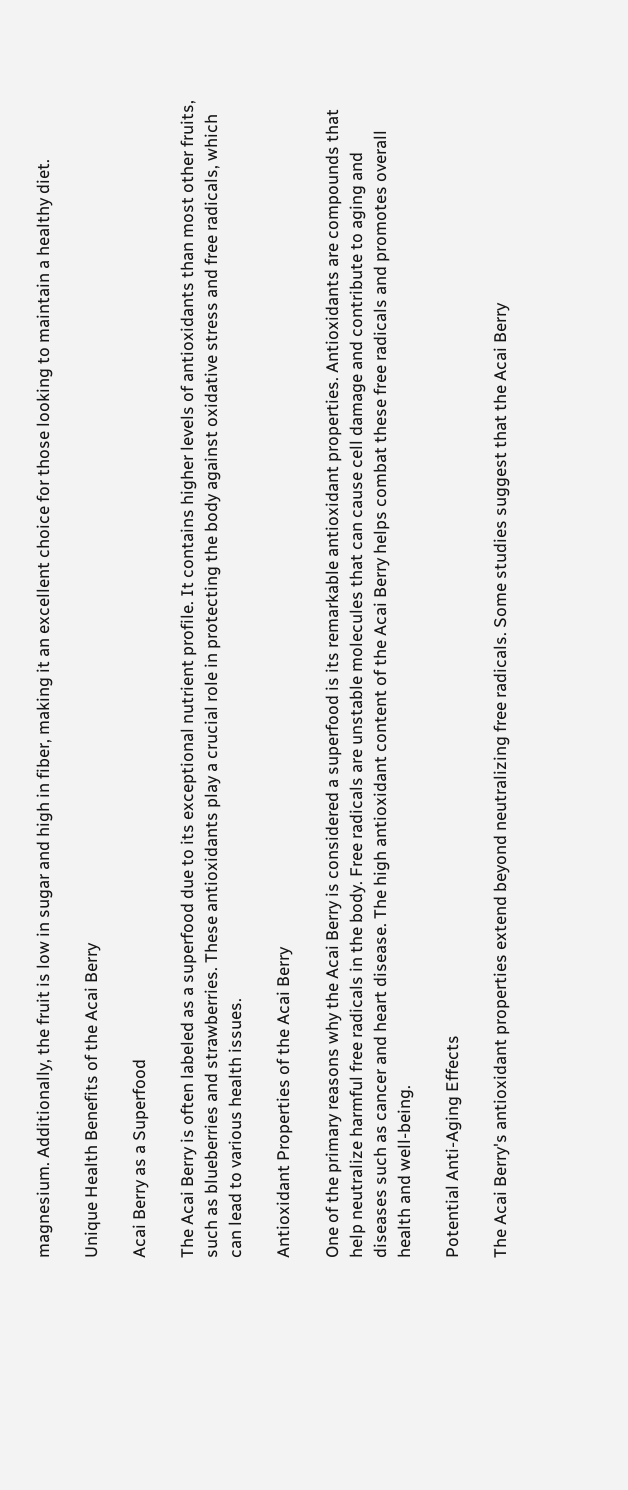magnesium. Additionally, the fruit is low in sugar and high in fiber, making it an excellent choice for those looking to maintain a healthy diet.

Unique Health Benefits of the Acai Berry

Acai Berry as a Superfood

The Acai Berry is often labeled as a superfood due to its exceptional nutrient profile. It contains higher levels of antioxidants than most other fruits, such as blueberries and strawberries. These antioxidants play a crucial role in protecting the body against oxidative stress and free radicals, which can lead to various health issues.

Antioxidant Properties of the Acai Berry

One of the primary reasons why the Acai Berry is considered a superfood is its remarkable antioxidant properties. Antioxidants are compounds that help neutralize harmful free radicals in the body. Free radicals are unstable molecules that can cause cell damage and contribute to aging and diseases such as cancer and heart disease. The high antioxidant content of the Acai Berry helps combat these free radicals and promotes overall health and well-being.

Potential Anti-Aging Effects

The Acai Berry's antioxidant properties extend beyond neutralizing free radicals. Some studies suggest that the Acai Berry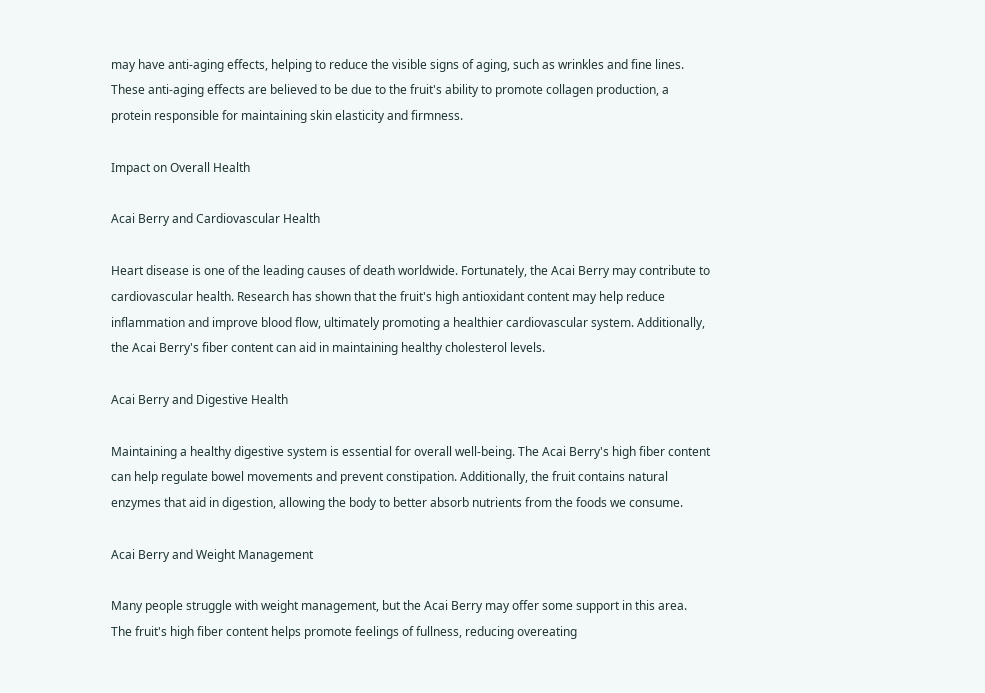may have anti-aging effects, helping to reduce the visible signs of aging, such as wrinkles and fine lines. These anti-aging effects are believed to be due to the fruit's ability to promote collagen production, a protein responsible for maintaining skin elasticity and firmness.

Impact on Overall Health

Acai Berry and Cardiovascular Health

Heart disease is one of the leading causes of death worldwide. Fortunately, the Acai Berry may contribute to cardiovascular health. Research has shown that the fruit's high antioxidant content may help reduce inflammation and improve blood flow, ultimately promoting a healthier cardiovascular system. Additionally, the Acai Berry's fiber content can aid in maintaining healthy cholesterol levels.

Acai Berry and Digestive Health

Maintaining a healthy digestive system is essential for overall well-being. The Acai Berry's high fiber content can help regulate bowel movements and prevent constipation. Additionally, the fruit contains natural enzymes that aid in digestion, allowing the body to better absorb nutrients from the foods we consume.

Acai Berry and Weight Management

Many people struggle with weight management, but the Acai Berry may offer some support in this area. The fruit's high fiber content helps promote feelings of fullness, reducing overeating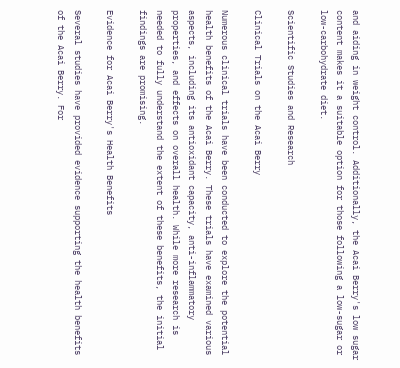and aiding in weight control. Additionally, the Acai Berry's low sugar content makes it a suitable option for those following a low-sugar or low-carbohydrate diet.

Scientific Studies and Research

Clinical Trials on the Acai Berry

Numerous clinical trials have been conducted to explore the potential health benefits of the Acai Berry. These trials have examined various aspects, including its antioxidant capacity, anti-inflammatory properties, and effects on overall health. While more research is needed to fully understand the extent of these benefits, the initial findings are promising.

Evidence for Acai Berry's Health Benefits

Several studies have provided evidence supporting the health benefits of the Acai Berry. For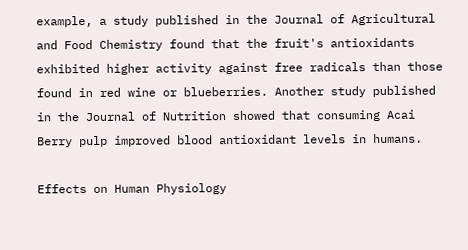example, a study published in the Journal of Agricultural and Food Chemistry found that the fruit's antioxidants exhibited higher activity against free radicals than those found in red wine or blueberries. Another study published in the Journal of Nutrition showed that consuming Acai Berry pulp improved blood antioxidant levels in humans.

Effects on Human Physiology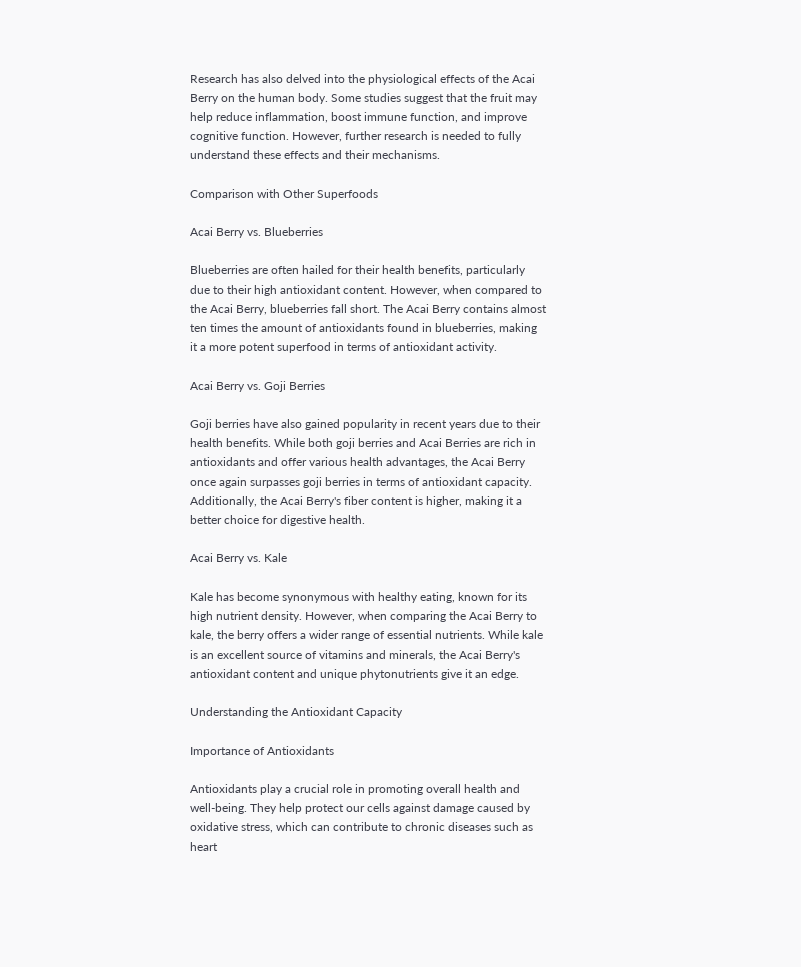Research has also delved into the physiological effects of the Acai Berry on the human body. Some studies suggest that the fruit may help reduce inflammation, boost immune function, and improve cognitive function. However, further research is needed to fully understand these effects and their mechanisms.

Comparison with Other Superfoods

Acai Berry vs. Blueberries

Blueberries are often hailed for their health benefits, particularly due to their high antioxidant content. However, when compared to the Acai Berry, blueberries fall short. The Acai Berry contains almost ten times the amount of antioxidants found in blueberries, making it a more potent superfood in terms of antioxidant activity.

Acai Berry vs. Goji Berries

Goji berries have also gained popularity in recent years due to their health benefits. While both goji berries and Acai Berries are rich in antioxidants and offer various health advantages, the Acai Berry once again surpasses goji berries in terms of antioxidant capacity. Additionally, the Acai Berry's fiber content is higher, making it a better choice for digestive health.

Acai Berry vs. Kale

Kale has become synonymous with healthy eating, known for its high nutrient density. However, when comparing the Acai Berry to kale, the berry offers a wider range of essential nutrients. While kale is an excellent source of vitamins and minerals, the Acai Berry's antioxidant content and unique phytonutrients give it an edge.

Understanding the Antioxidant Capacity

Importance of Antioxidants

Antioxidants play a crucial role in promoting overall health and well-being. They help protect our cells against damage caused by oxidative stress, which can contribute to chronic diseases such as heart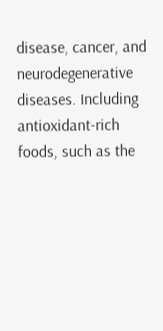disease, cancer, and neurodegenerative diseases. Including antioxidant-rich foods, such as the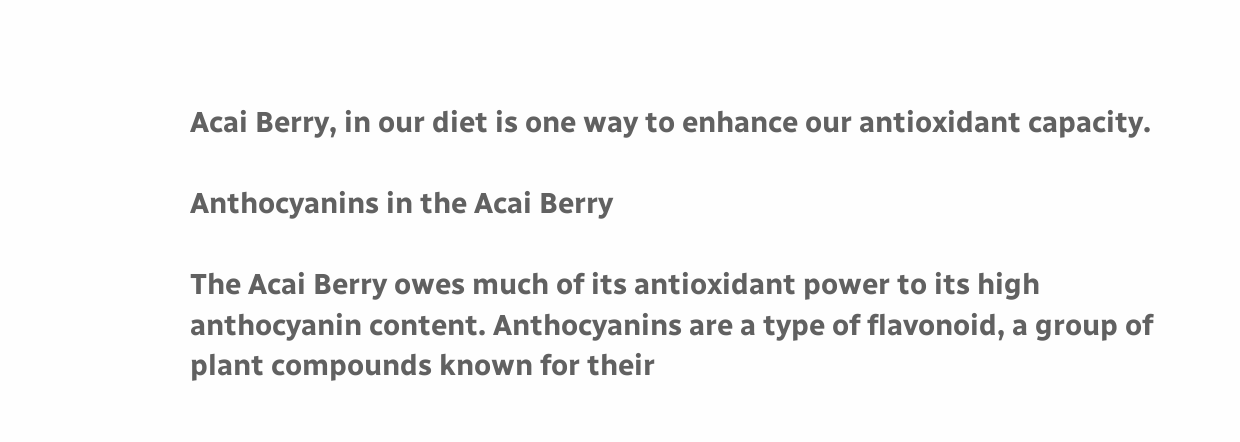Acai Berry, in our diet is one way to enhance our antioxidant capacity.

Anthocyanins in the Acai Berry

The Acai Berry owes much of its antioxidant power to its high anthocyanin content. Anthocyanins are a type of flavonoid, a group of plant compounds known for their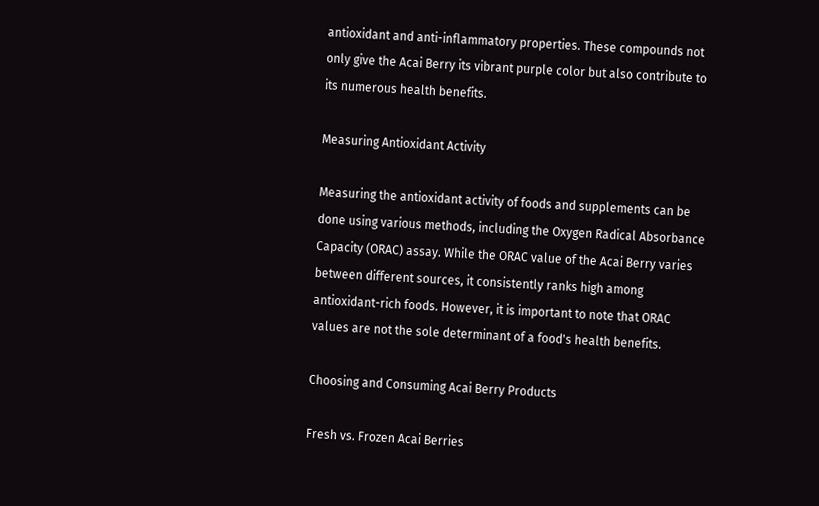antioxidant and anti-inflammatory properties. These compounds not only give the Acai Berry its vibrant purple color but also contribute to its numerous health benefits.

Measuring Antioxidant Activity

Measuring the antioxidant activity of foods and supplements can be done using various methods, including the Oxygen Radical Absorbance Capacity (ORAC) assay. While the ORAC value of the Acai Berry varies between different sources, it consistently ranks high among antioxidant-rich foods. However, it is important to note that ORAC values are not the sole determinant of a food's health benefits.

Choosing and Consuming Acai Berry Products

Fresh vs. Frozen Acai Berries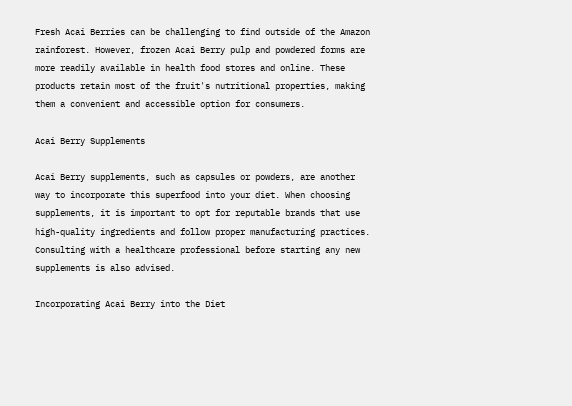Fresh Acai Berries can be challenging to find outside of the Amazon rainforest. However, frozen Acai Berry pulp and powdered forms are more readily available in health food stores and online. These products retain most of the fruit's nutritional properties, making them a convenient and accessible option for consumers.

Acai Berry Supplements

Acai Berry supplements, such as capsules or powders, are another way to incorporate this superfood into your diet. When choosing supplements, it is important to opt for reputable brands that use high-quality ingredients and follow proper manufacturing practices. Consulting with a healthcare professional before starting any new supplements is also advised.

Incorporating Acai Berry into the Diet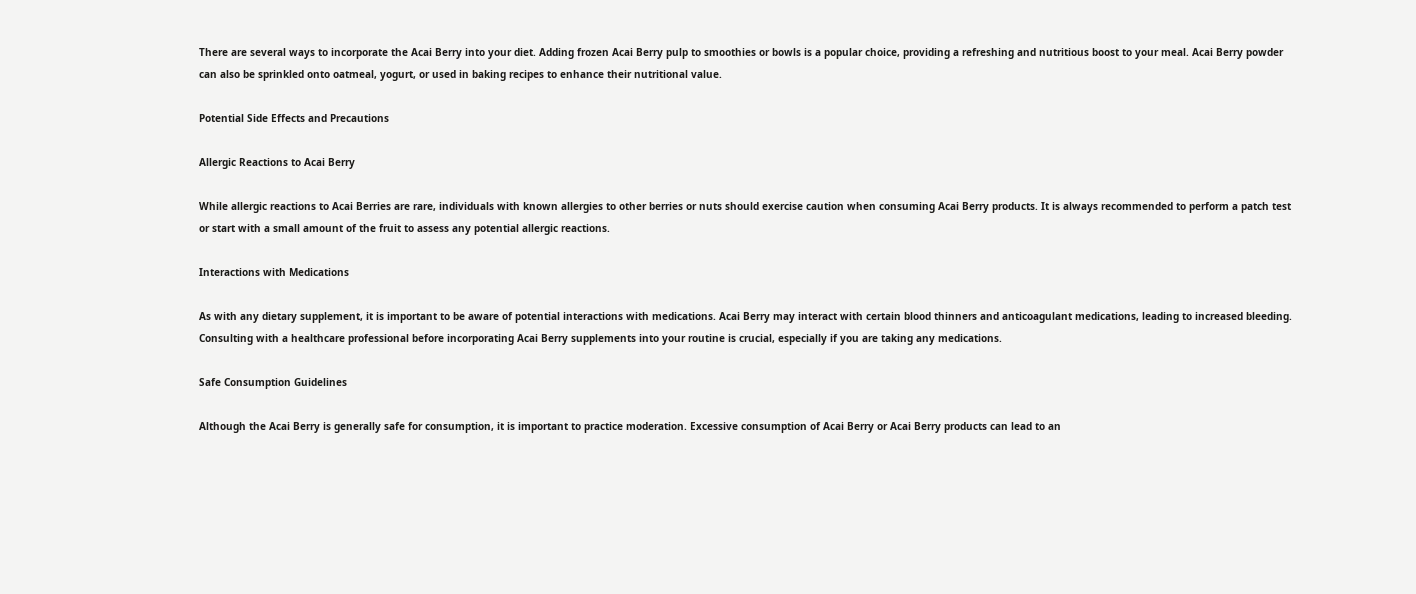There are several ways to incorporate the Acai Berry into your diet. Adding frozen Acai Berry pulp to smoothies or bowls is a popular choice, providing a refreshing and nutritious boost to your meal. Acai Berry powder can also be sprinkled onto oatmeal, yogurt, or used in baking recipes to enhance their nutritional value.

Potential Side Effects and Precautions

Allergic Reactions to Acai Berry

While allergic reactions to Acai Berries are rare, individuals with known allergies to other berries or nuts should exercise caution when consuming Acai Berry products. It is always recommended to perform a patch test or start with a small amount of the fruit to assess any potential allergic reactions.

Interactions with Medications

As with any dietary supplement, it is important to be aware of potential interactions with medications. Acai Berry may interact with certain blood thinners and anticoagulant medications, leading to increased bleeding. Consulting with a healthcare professional before incorporating Acai Berry supplements into your routine is crucial, especially if you are taking any medications.

Safe Consumption Guidelines

Although the Acai Berry is generally safe for consumption, it is important to practice moderation. Excessive consumption of Acai Berry or Acai Berry products can lead to an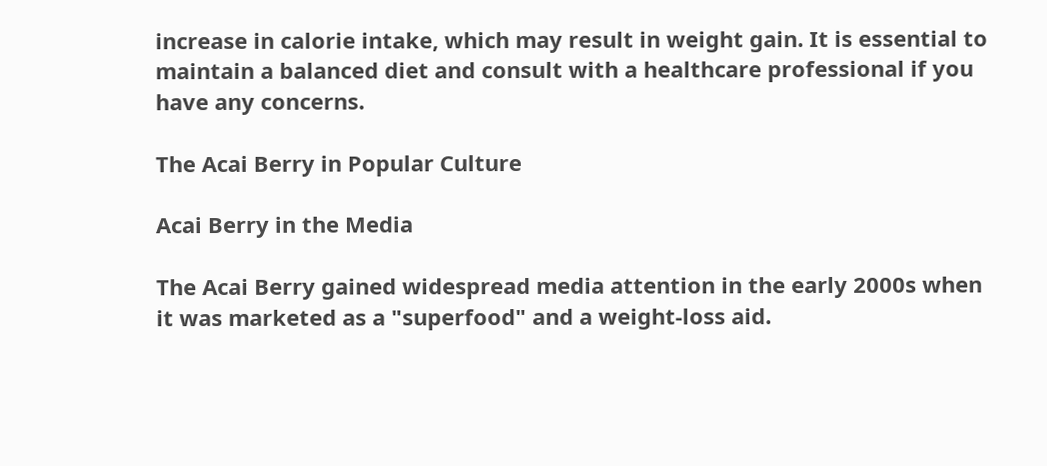increase in calorie intake, which may result in weight gain. It is essential to maintain a balanced diet and consult with a healthcare professional if you have any concerns.

The Acai Berry in Popular Culture

Acai Berry in the Media

The Acai Berry gained widespread media attention in the early 2000s when it was marketed as a "superfood" and a weight-loss aid.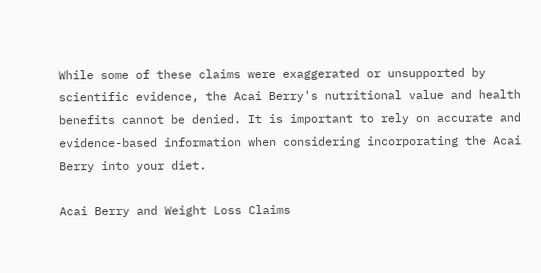While some of these claims were exaggerated or unsupported by scientific evidence, the Acai Berry's nutritional value and health benefits cannot be denied. It is important to rely on accurate and evidence-based information when considering incorporating the Acai Berry into your diet.

Acai Berry and Weight Loss Claims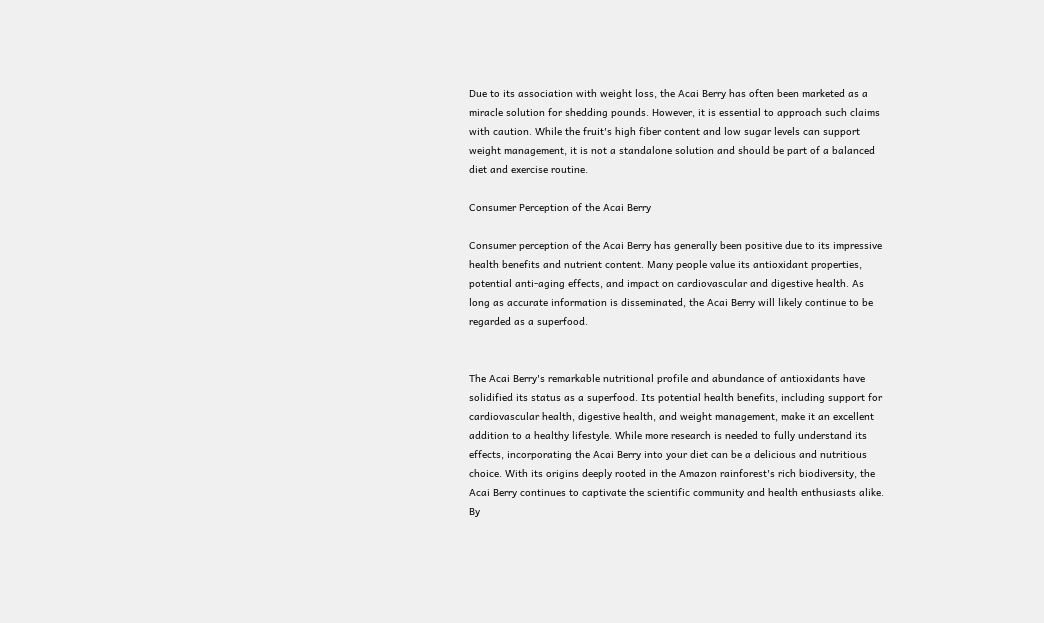Due to its association with weight loss, the Acai Berry has often been marketed as a miracle solution for shedding pounds. However, it is essential to approach such claims with caution. While the fruit's high fiber content and low sugar levels can support weight management, it is not a standalone solution and should be part of a balanced diet and exercise routine.

Consumer Perception of the Acai Berry

Consumer perception of the Acai Berry has generally been positive due to its impressive health benefits and nutrient content. Many people value its antioxidant properties, potential anti-aging effects, and impact on cardiovascular and digestive health. As long as accurate information is disseminated, the Acai Berry will likely continue to be regarded as a superfood.


The Acai Berry's remarkable nutritional profile and abundance of antioxidants have solidified its status as a superfood. Its potential health benefits, including support for cardiovascular health, digestive health, and weight management, make it an excellent addition to a healthy lifestyle. While more research is needed to fully understand its effects, incorporating the Acai Berry into your diet can be a delicious and nutritious choice. With its origins deeply rooted in the Amazon rainforest's rich biodiversity, the Acai Berry continues to captivate the scientific community and health enthusiasts alike. By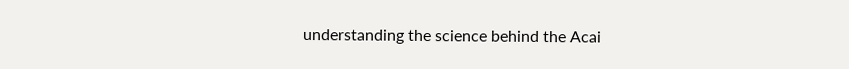understanding the science behind the Acai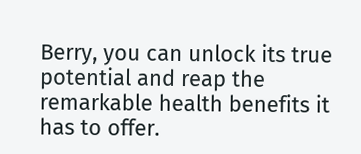Berry, you can unlock its true potential and reap the remarkable health benefits it has to offer.